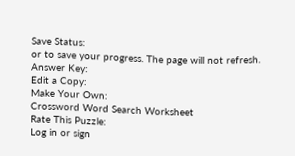Save Status:
or to save your progress. The page will not refresh.
Answer Key:
Edit a Copy:
Make Your Own:
Crossword Word Search Worksheet
Rate This Puzzle:
Log in or sign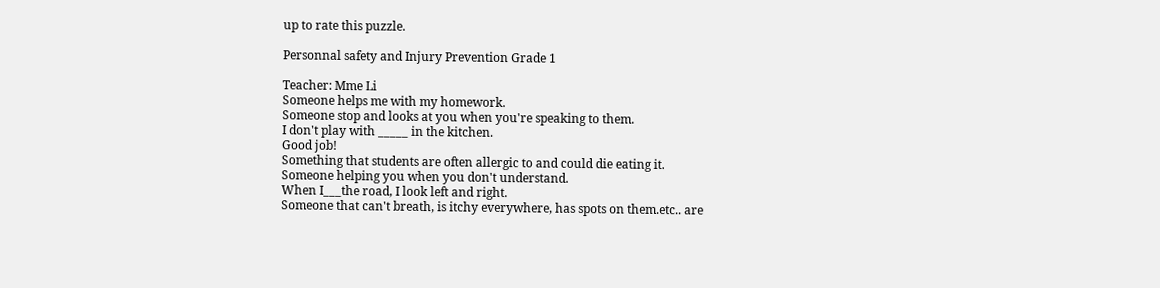up to rate this puzzle.

Personnal safety and Injury Prevention Grade 1

Teacher: Mme Li
Someone helps me with my homework.
Someone stop and looks at you when you're speaking to them.
I don't play with _____ in the kitchen.
Good job!
Something that students are often allergic to and could die eating it.
Someone helping you when you don't understand.
When I___the road, I look left and right.
Someone that can't breath, is itchy everywhere, has spots on them.etc.. are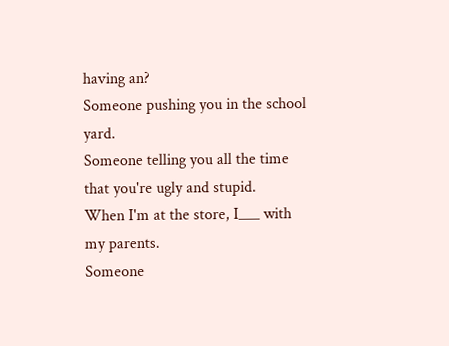having an?
Someone pushing you in the school yard.
Someone telling you all the time that you're ugly and stupid.
When I'm at the store, I___ with my parents.
Someone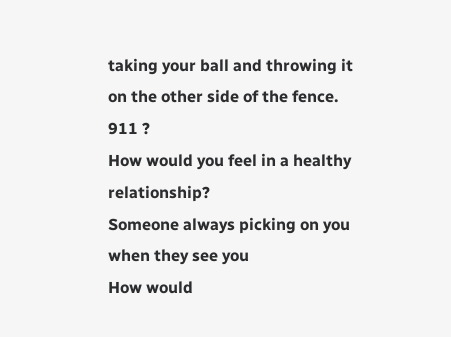taking your ball and throwing it on the other side of the fence.
911 ?
How would you feel in a healthy relationship?
Someone always picking on you when they see you
How would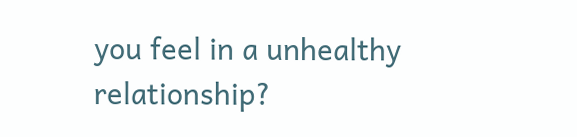you feel in a unhealthy relationship?